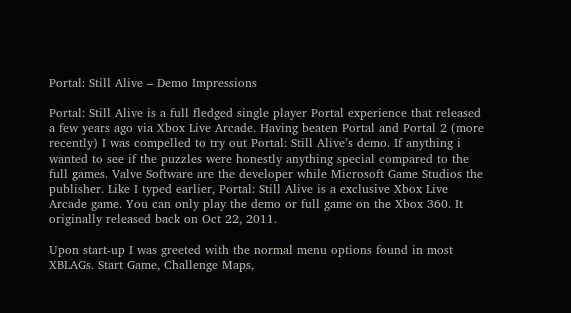Portal: Still Alive – Demo Impressions

Portal: Still Alive is a full fledged single player Portal experience that released a few years ago via Xbox Live Arcade. Having beaten Portal and Portal 2 (more recently) I was compelled to try out Portal: Still Alive’s demo. If anything i wanted to see if the puzzles were honestly anything special compared to the full games. Valve Software are the developer while Microsoft Game Studios the publisher. Like I typed earlier, Portal: Still Alive is a exclusive Xbox Live Arcade game. You can only play the demo or full game on the Xbox 360. It originally released back on Oct 22, 2011.

Upon start-up I was greeted with the normal menu options found in most XBLAGs. Start Game, Challenge Maps,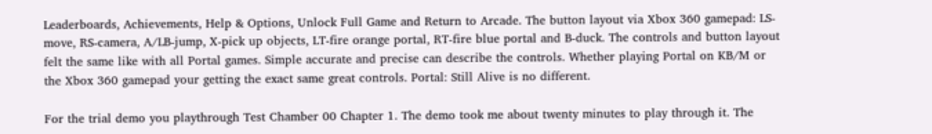Leaderboards, Achievements, Help & Options, Unlock Full Game and Return to Arcade. The button layout via Xbox 360 gamepad: LS-move, RS-camera, A/LB-jump, X-pick up objects, LT-fire orange portal, RT-fire blue portal and B-duck. The controls and button layout felt the same like with all Portal games. Simple accurate and precise can describe the controls. Whether playing Portal on KB/M or the Xbox 360 gamepad your getting the exact same great controls. Portal: Still Alive is no different.

For the trial demo you playthrough Test Chamber 00 Chapter 1. The demo took me about twenty minutes to play through it. The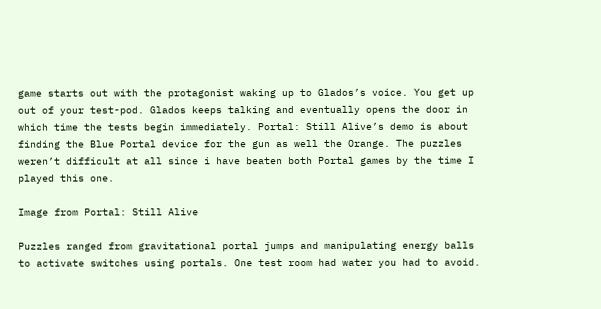game starts out with the protagonist waking up to Glados’s voice. You get up out of your test-pod. Glados keeps talking and eventually opens the door in which time the tests begin immediately. Portal: Still Alive’s demo is about finding the Blue Portal device for the gun as well the Orange. The puzzles weren’t difficult at all since i have beaten both Portal games by the time I played this one.

Image from Portal: Still Alive

Puzzles ranged from gravitational portal jumps and manipulating energy balls to activate switches using portals. One test room had water you had to avoid.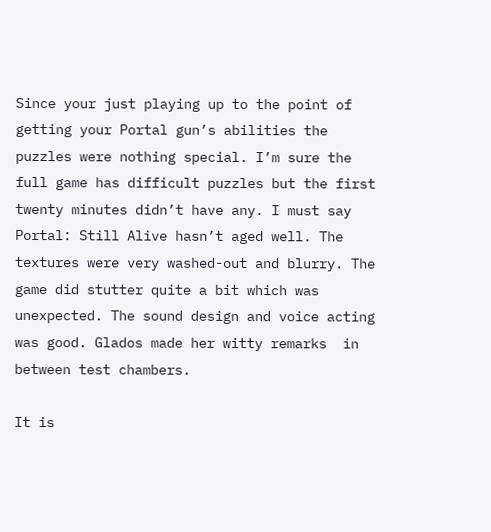Since your just playing up to the point of getting your Portal gun’s abilities the puzzles were nothing special. I’m sure the full game has difficult puzzles but the first twenty minutes didn’t have any. I must say Portal: Still Alive hasn’t aged well. The textures were very washed-out and blurry. The game did stutter quite a bit which was unexpected. The sound design and voice acting was good. Glados made her witty remarks  in between test chambers.

It is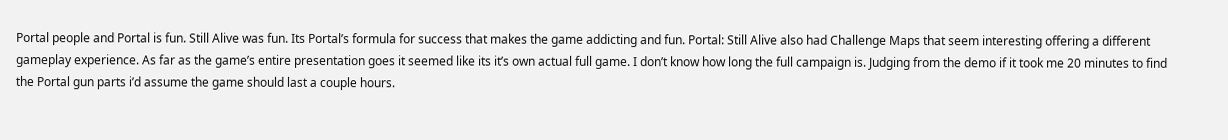Portal people and Portal is fun. Still Alive was fun. Its Portal’s formula for success that makes the game addicting and fun. Portal: Still Alive also had Challenge Maps that seem interesting offering a different gameplay experience. As far as the game’s entire presentation goes it seemed like its it’s own actual full game. I don’t know how long the full campaign is. Judging from the demo if it took me 20 minutes to find the Portal gun parts i’d assume the game should last a couple hours.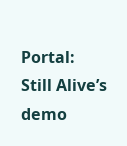Portal: Still Alive’s demo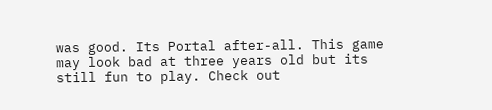was good. Its Portal after-all. This game may look bad at three years old but its still fun to play. Check out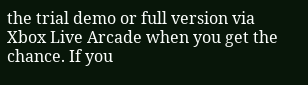the trial demo or full version via Xbox Live Arcade when you get the chance. If you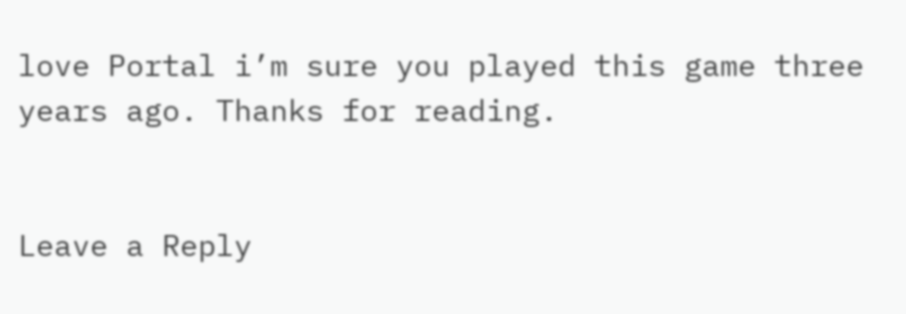love Portal i’m sure you played this game three years ago. Thanks for reading.


Leave a Reply